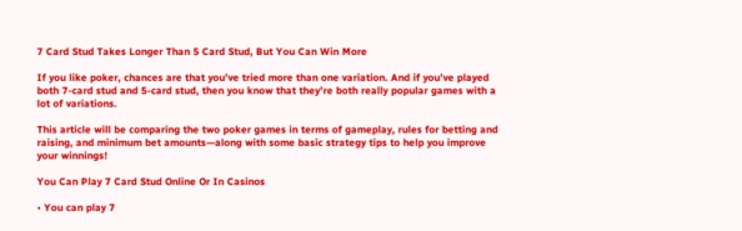7 Card Stud Takes Longer Than 5 Card Stud, But You Can Win More

If you like poker, chances are that you’ve tried more than one variation. And if you’ve played both 7-card stud and 5-card stud, then you know that they’re both really popular games with a lot of variations.

This article will be comparing the two poker games in terms of gameplay, rules for betting and raising, and minimum bet amounts—along with some basic strategy tips to help you improve your winnings!

You Can Play 7 Card Stud Online Or In Casinos

• You can play 7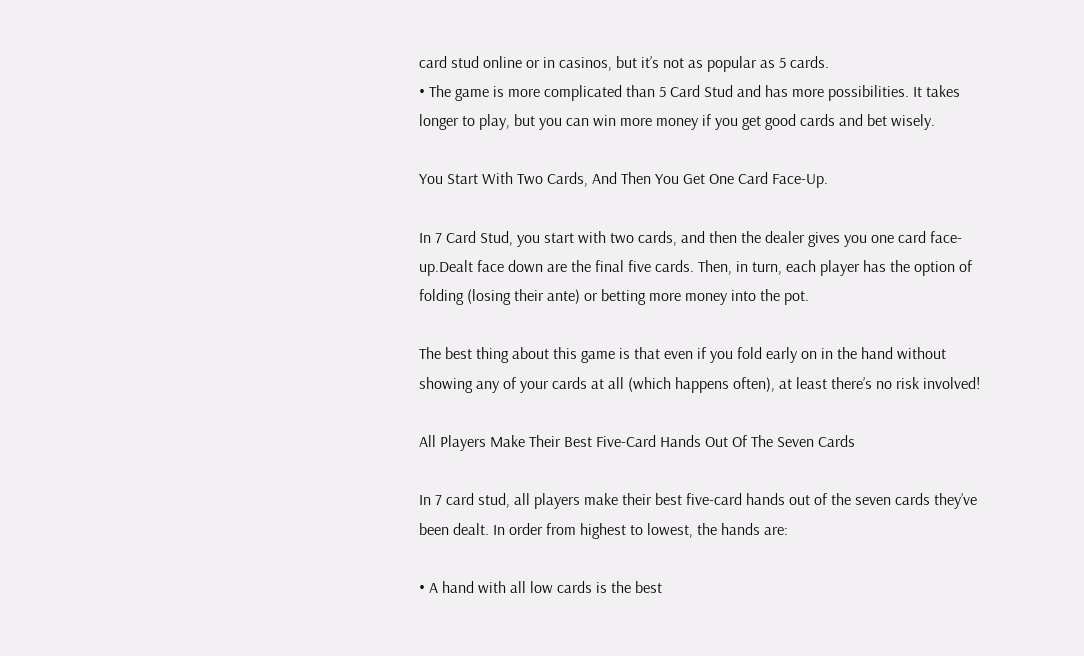card stud online or in casinos, but it’s not as popular as 5 cards.
• The game is more complicated than 5 Card Stud and has more possibilities. It takes longer to play, but you can win more money if you get good cards and bet wisely.

You Start With Two Cards, And Then You Get One Card Face-Up.

In 7 Card Stud, you start with two cards, and then the dealer gives you one card face-up.Dealt face down are the final five cards. Then, in turn, each player has the option of folding (losing their ante) or betting more money into the pot.

The best thing about this game is that even if you fold early on in the hand without showing any of your cards at all (which happens often), at least there’s no risk involved!

All Players Make Their Best Five-Card Hands Out Of The Seven Cards

In 7 card stud, all players make their best five-card hands out of the seven cards they’ve been dealt. In order from highest to lowest, the hands are:

• A hand with all low cards is the best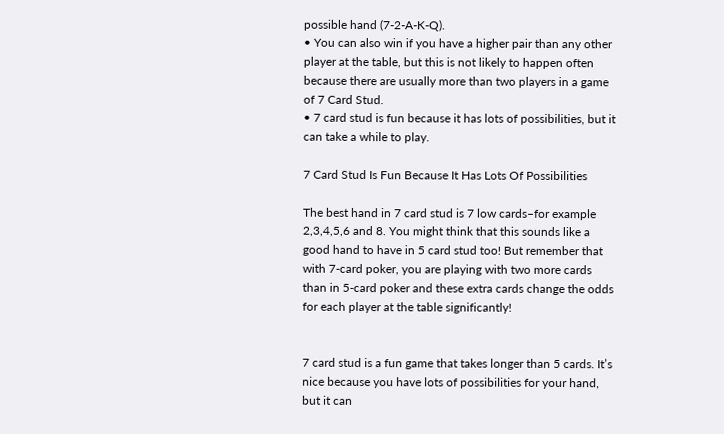possible hand (7-2-A-K-Q).
• You can also win if you have a higher pair than any other player at the table, but this is not likely to happen often because there are usually more than two players in a game of 7 Card Stud.
• 7 card stud is fun because it has lots of possibilities, but it can take a while to play.

7 Card Stud Is Fun Because It Has Lots Of Possibilities

The best hand in 7 card stud is 7 low cards–for example 2,3,4,5,6 and 8. You might think that this sounds like a good hand to have in 5 card stud too! But remember that with 7-card poker, you are playing with two more cards than in 5-card poker and these extra cards change the odds for each player at the table significantly!


7 card stud is a fun game that takes longer than 5 cards. It’s nice because you have lots of possibilities for your hand, but it can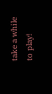take a while to play!